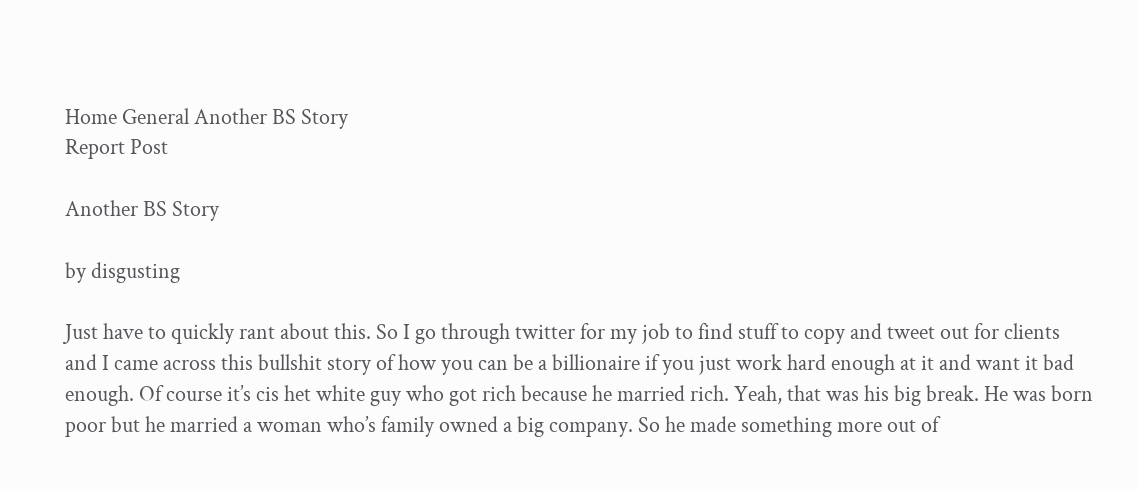Home General Another BS Story
Report Post

Another BS Story

by disgusting

Just have to quickly rant about this. So I go through twitter for my job to find stuff to copy and tweet out for clients and I came across this bullshit story of how you can be a billionaire if you just work hard enough at it and want it bad enough. Of course it’s cis het white guy who got rich because he married rich. Yeah, that was his big break. He was born poor but he married a woman who’s family owned a big company. So he made something more out of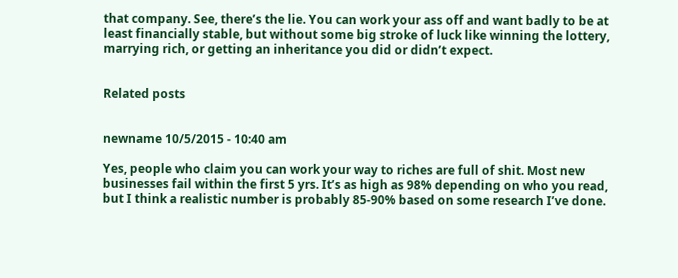that company. See, there’s the lie. You can work your ass off and want badly to be at least financially stable, but without some big stroke of luck like winning the lottery, marrying rich, or getting an inheritance you did or didn’t expect.


Related posts


newname 10/5/2015 - 10:40 am

Yes, people who claim you can work your way to riches are full of shit. Most new businesses fail within the first 5 yrs. It’s as high as 98% depending on who you read, but I think a realistic number is probably 85-90% based on some research I’ve done.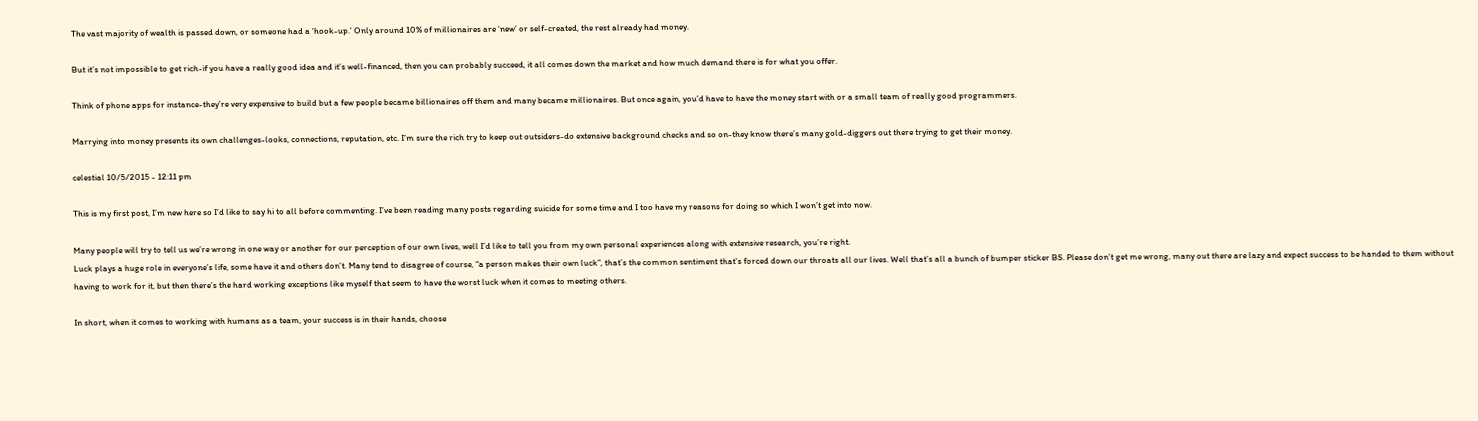The vast majority of wealth is passed down, or someone had a ‘hook-up.’ Only around 10% of millionaires are ‘new’ or self-created, the rest already had money.

But it’s not impossible to get rich-if you have a really good idea and it’s well-financed, then you can probably succeed, it all comes down the market and how much demand there is for what you offer.

Think of phone apps for instance-they’re very expensive to build but a few people became billionaires off them and many became millionaires. But once again, you’d have to have the money start with or a small team of really good programmers.

Marrying into money presents its own challenges-looks, connections, reputation, etc. I’m sure the rich try to keep out outsiders-do extensive background checks and so on-they know there’s many gold-diggers out there trying to get their money.

celestial 10/5/2015 - 12:11 pm

This is my first post, I’m new here so I’d like to say hi to all before commenting. I’ve been reading many posts regarding suicide for some time and I too have my reasons for doing so which I won’t get into now.

Many people will try to tell us we’re wrong in one way or another for our perception of our own lives, well I’d like to tell you from my own personal experiences along with extensive research, you’re right.
Luck plays a huge role in everyone’s life, some have it and others don’t. Many tend to disagree of course, “a person makes their own luck”, that’s the common sentiment that’s forced down our throats all our lives. Well that’s all a bunch of bumper sticker BS. Please don’t get me wrong, many out there are lazy and expect success to be handed to them without having to work for it, but then there’s the hard working exceptions like myself that seem to have the worst luck when it comes to meeting others.

In short, when it comes to working with humans as a team, your success is in their hands, choose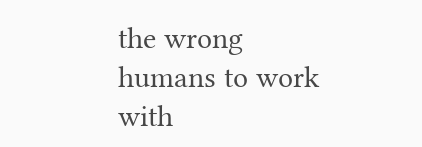the wrong humans to work with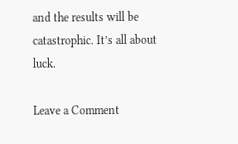and the results will be catastrophic. It’s all about luck.

Leave a Comment